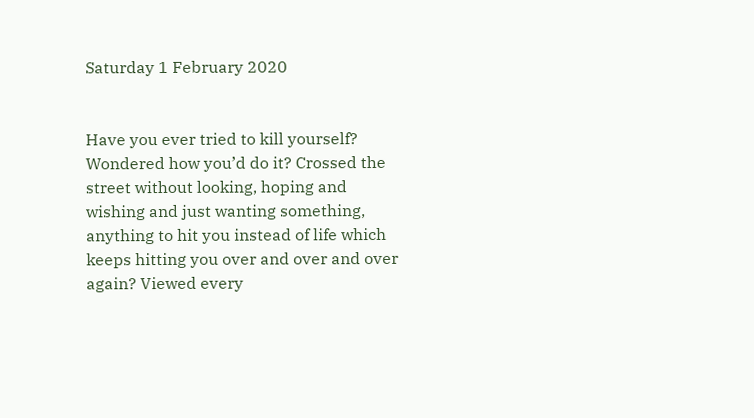Saturday 1 February 2020


Have you ever tried to kill yourself? Wondered how you’d do it? Crossed the street without looking, hoping and wishing and just wanting something, anything to hit you instead of life which keeps hitting you over and over and over again? Viewed every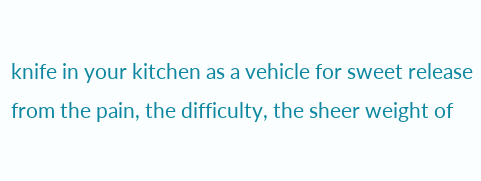knife in your kitchen as a vehicle for sweet release from the pain, the difficulty, the sheer weight of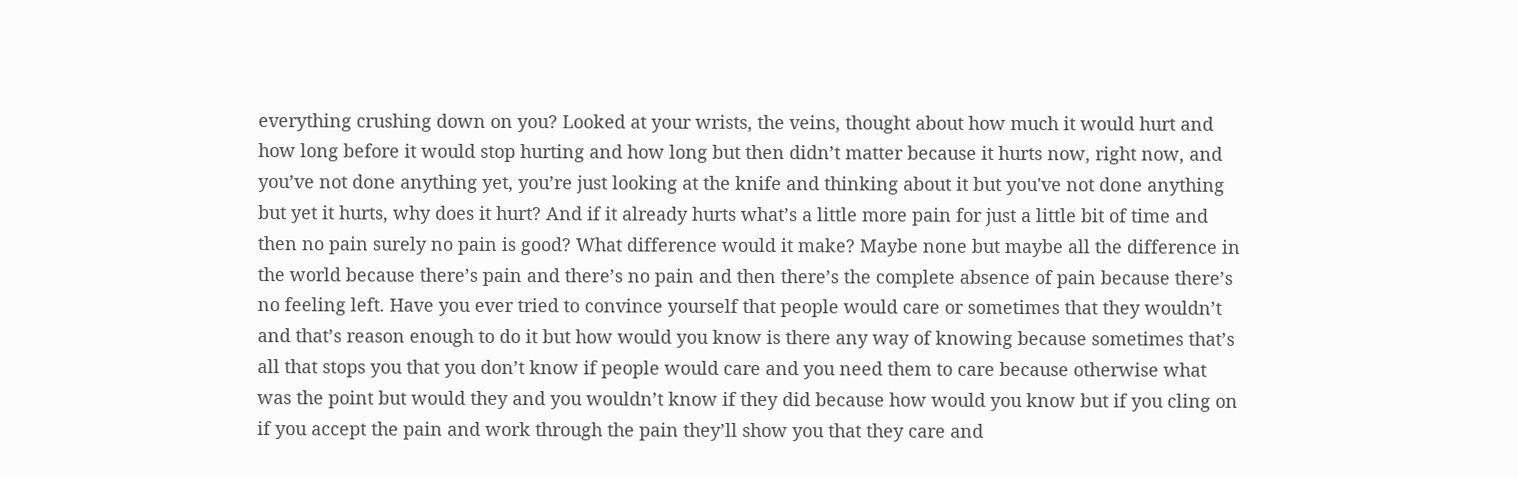everything crushing down on you? Looked at your wrists, the veins, thought about how much it would hurt and how long before it would stop hurting and how long but then didn’t matter because it hurts now, right now, and you’ve not done anything yet, you’re just looking at the knife and thinking about it but you've not done anything but yet it hurts, why does it hurt? And if it already hurts what’s a little more pain for just a little bit of time and then no pain surely no pain is good? What difference would it make? Maybe none but maybe all the difference in the world because there’s pain and there’s no pain and then there’s the complete absence of pain because there’s no feeling left. Have you ever tried to convince yourself that people would care or sometimes that they wouldn’t and that’s reason enough to do it but how would you know is there any way of knowing because sometimes that’s all that stops you that you don’t know if people would care and you need them to care because otherwise what was the point but would they and you wouldn’t know if they did because how would you know but if you cling on if you accept the pain and work through the pain they’ll show you that they care and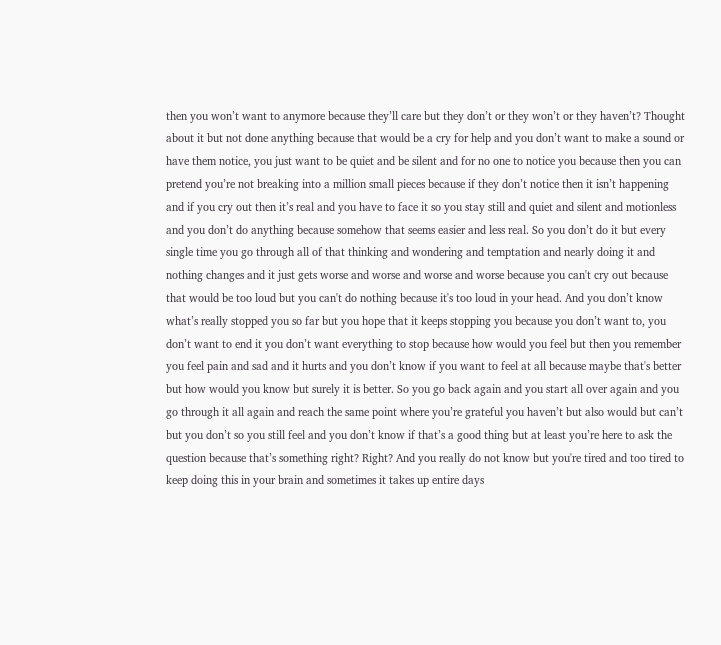then you won’t want to anymore because they’ll care but they don’t or they won’t or they haven’t? Thought about it but not done anything because that would be a cry for help and you don’t want to make a sound or have them notice, you just want to be quiet and be silent and for no one to notice you because then you can pretend you’re not breaking into a million small pieces because if they don’t notice then it isn’t happening and if you cry out then it’s real and you have to face it so you stay still and quiet and silent and motionless and you don’t do anything because somehow that seems easier and less real. So you don’t do it but every single time you go through all of that thinking and wondering and temptation and nearly doing it and nothing changes and it just gets worse and worse and worse and worse because you can't cry out because that would be too loud but you can't do nothing because it's too loud in your head. And you don’t know what’s really stopped you so far but you hope that it keeps stopping you because you don’t want to, you don’t want to end it you don’t want everything to stop because how would you feel but then you remember you feel pain and sad and it hurts and you don’t know if you want to feel at all because maybe that's better but how would you know but surely it is better. So you go back again and you start all over again and you go through it all again and reach the same point where you’re grateful you haven’t but also would but can’t but you don’t so you still feel and you don’t know if that’s a good thing but at least you’re here to ask the question because that’s something right? Right? And you really do not know but you're tired and too tired to keep doing this in your brain and sometimes it takes up entire days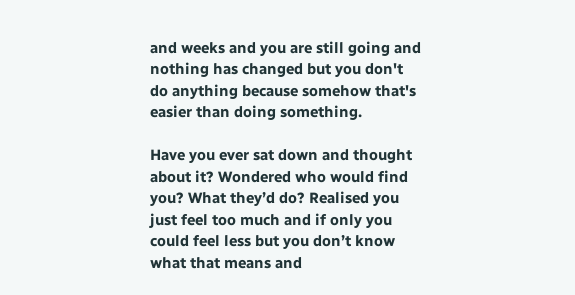and weeks and you are still going and nothing has changed but you don't do anything because somehow that's easier than doing something.

Have you ever sat down and thought about it? Wondered who would find you? What they’d do? Realised you just feel too much and if only you could feel less but you don’t know what that means and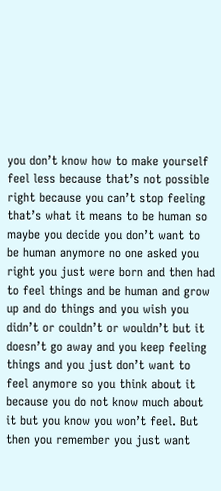you don’t know how to make yourself feel less because that’s not possible right because you can’t stop feeling that’s what it means to be human so maybe you decide you don’t want to be human anymore no one asked you right you just were born and then had to feel things and be human and grow up and do things and you wish you didn’t or couldn’t or wouldn’t but it doesn’t go away and you keep feeling things and you just don’t want to feel anymore so you think about it because you do not know much about it but you know you won’t feel. But then you remember you just want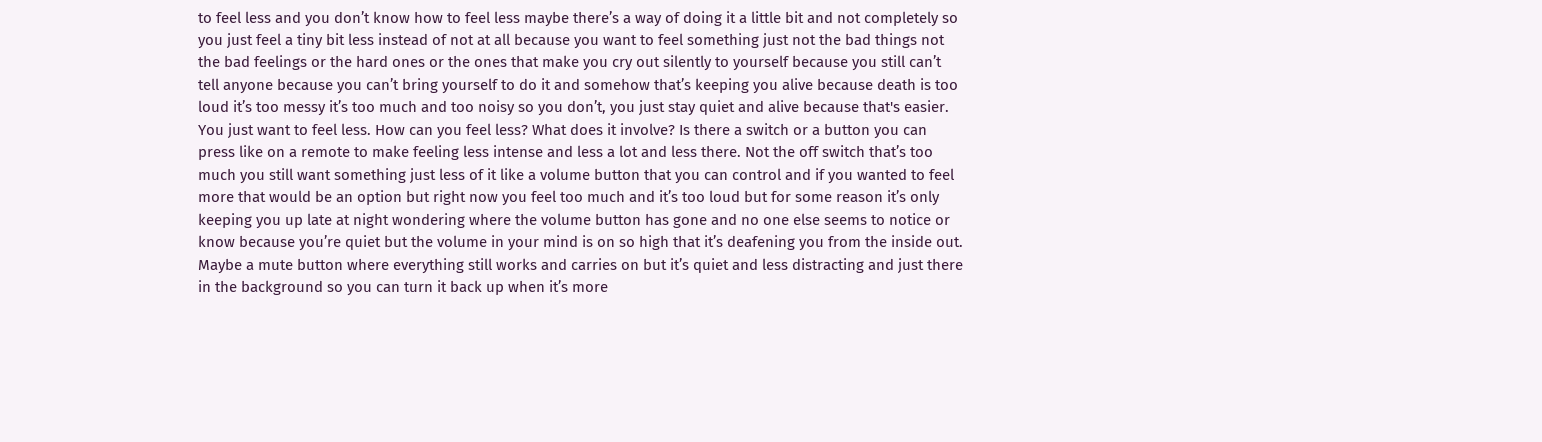to feel less and you don’t know how to feel less maybe there’s a way of doing it a little bit and not completely so you just feel a tiny bit less instead of not at all because you want to feel something just not the bad things not the bad feelings or the hard ones or the ones that make you cry out silently to yourself because you still can’t tell anyone because you can’t bring yourself to do it and somehow that’s keeping you alive because death is too loud it’s too messy it’s too much and too noisy so you don’t, you just stay quiet and alive because that's easier. You just want to feel less. How can you feel less? What does it involve? Is there a switch or a button you can press like on a remote to make feeling less intense and less a lot and less there. Not the off switch that’s too much you still want something just less of it like a volume button that you can control and if you wanted to feel more that would be an option but right now you feel too much and it’s too loud but for some reason it’s only keeping you up late at night wondering where the volume button has gone and no one else seems to notice or know because you’re quiet but the volume in your mind is on so high that it’s deafening you from the inside out. Maybe a mute button where everything still works and carries on but it’s quiet and less distracting and just there in the background so you can turn it back up when it’s more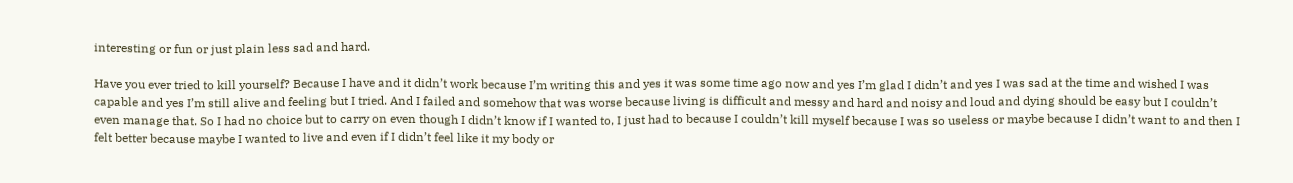interesting or fun or just plain less sad and hard.

Have you ever tried to kill yourself? Because I have and it didn’t work because I’m writing this and yes it was some time ago now and yes I’m glad I didn’t and yes I was sad at the time and wished I was capable and yes I’m still alive and feeling but I tried. And I failed and somehow that was worse because living is difficult and messy and hard and noisy and loud and dying should be easy but I couldn’t even manage that. So I had no choice but to carry on even though I didn’t know if I wanted to, I just had to because I couldn’t kill myself because I was so useless or maybe because I didn’t want to and then I felt better because maybe I wanted to live and even if I didn’t feel like it my body or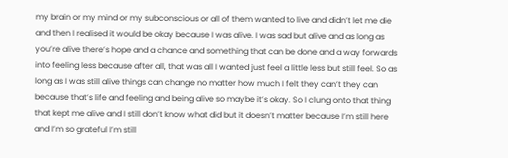my brain or my mind or my subconscious or all of them wanted to live and didn’t let me die and then I realised it would be okay because I was alive. I was sad but alive and as long as you’re alive there’s hope and a chance and something that can be done and a way forwards into feeling less because after all, that was all I wanted just feel a little less but still feel. So as long as I was still alive things can change no matter how much I felt they can’t they can because that’s life and feeling and being alive so maybe it’s okay. So I clung onto that thing that kept me alive and I still don’t know what did but it doesn’t matter because I’m still here and I’m so grateful I’m still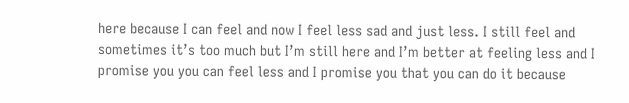here because I can feel and now I feel less sad and just less. I still feel and sometimes it’s too much but I’m still here and I’m better at feeling less and I promise you you can feel less and I promise you that you can do it because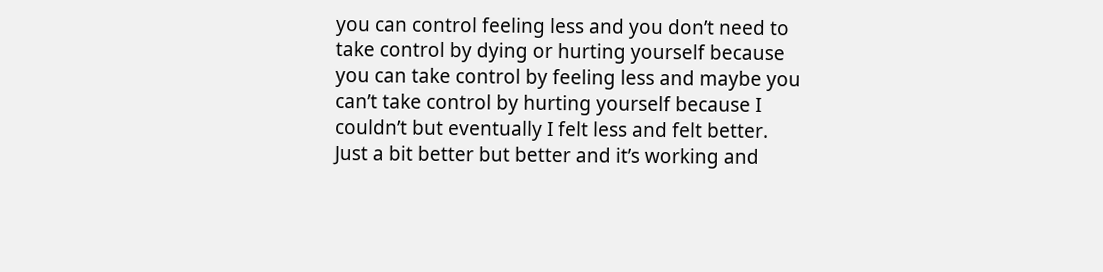you can control feeling less and you don’t need to take control by dying or hurting yourself because you can take control by feeling less and maybe you can’t take control by hurting yourself because I couldn’t but eventually I felt less and felt better. Just a bit better but better and it’s working and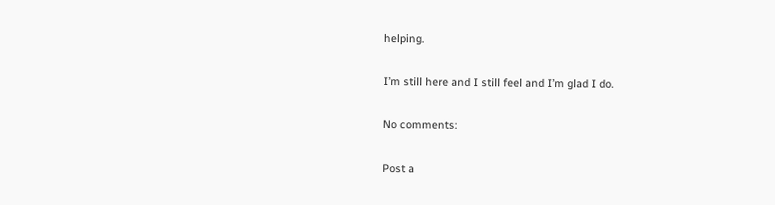helping.

I’m still here and I still feel and I’m glad I do.

No comments:

Post a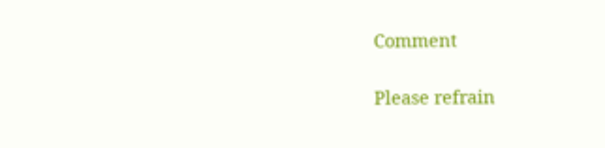Comment

Please refrain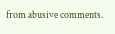from abusive comments.